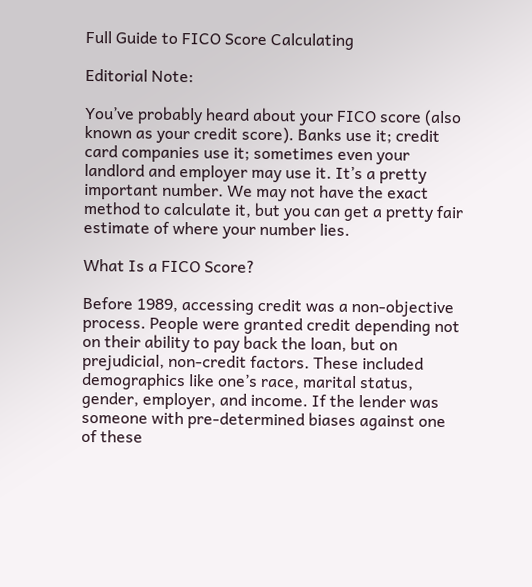Full Guide to FICO Score Calculating

Editorial Note:

You’ve probably heard about your FICO score (also known as your credit score). Banks use it; credit card companies use it; sometimes even your landlord and employer may use it. It’s a pretty important number. We may not have the exact method to calculate it, but you can get a pretty fair estimate of where your number lies.

What Is a FICO Score?

Before 1989, accessing credit was a non-objective process. People were granted credit depending not on their ability to pay back the loan, but on prejudicial, non-credit factors. These included demographics like one’s race, marital status, gender, employer, and income. If the lender was someone with pre-determined biases against one of these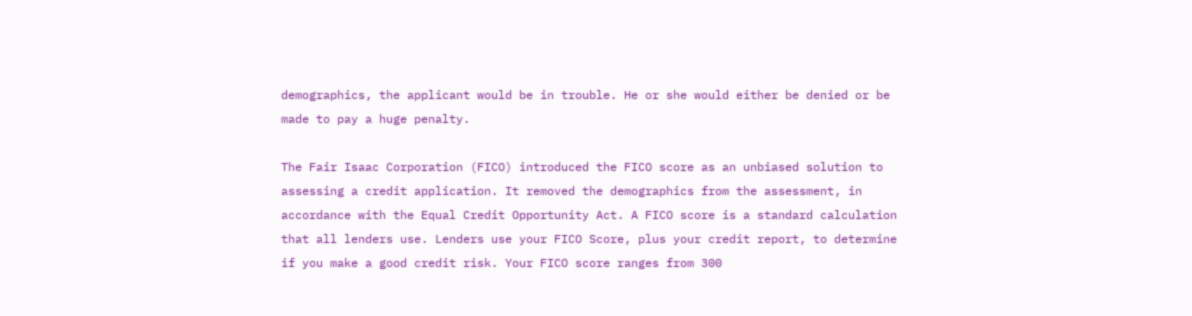demographics, the applicant would be in trouble. He or she would either be denied or be made to pay a huge penalty.

The Fair Isaac Corporation (FICO) introduced the FICO score as an unbiased solution to assessing a credit application. It removed the demographics from the assessment, in accordance with the Equal Credit Opportunity Act. A FICO score is a standard calculation that all lenders use. Lenders use your FICO Score, plus your credit report, to determine if you make a good credit risk. Your FICO score ranges from 300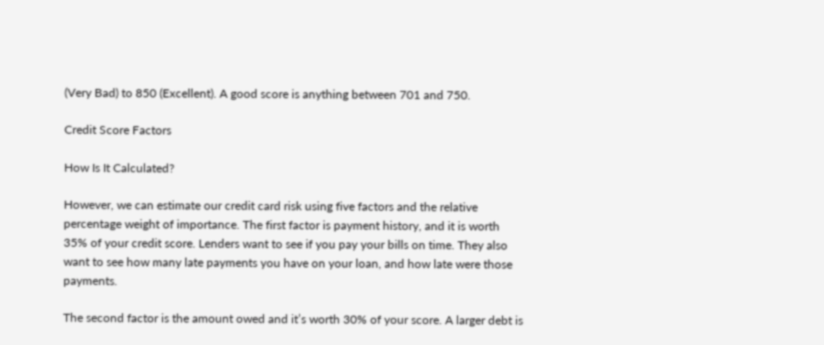(Very Bad) to 850 (Excellent). A good score is anything between 701 and 750.

Credit Score Factors

How Is It Calculated?

However, we can estimate our credit card risk using five factors and the relative percentage weight of importance. The first factor is payment history, and it is worth 35% of your credit score. Lenders want to see if you pay your bills on time. They also want to see how many late payments you have on your loan, and how late were those payments.

The second factor is the amount owed and it’s worth 30% of your score. A larger debt is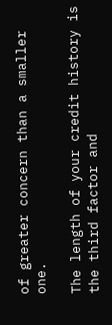of greater concern than a smaller one.

The length of your credit history is the third factor and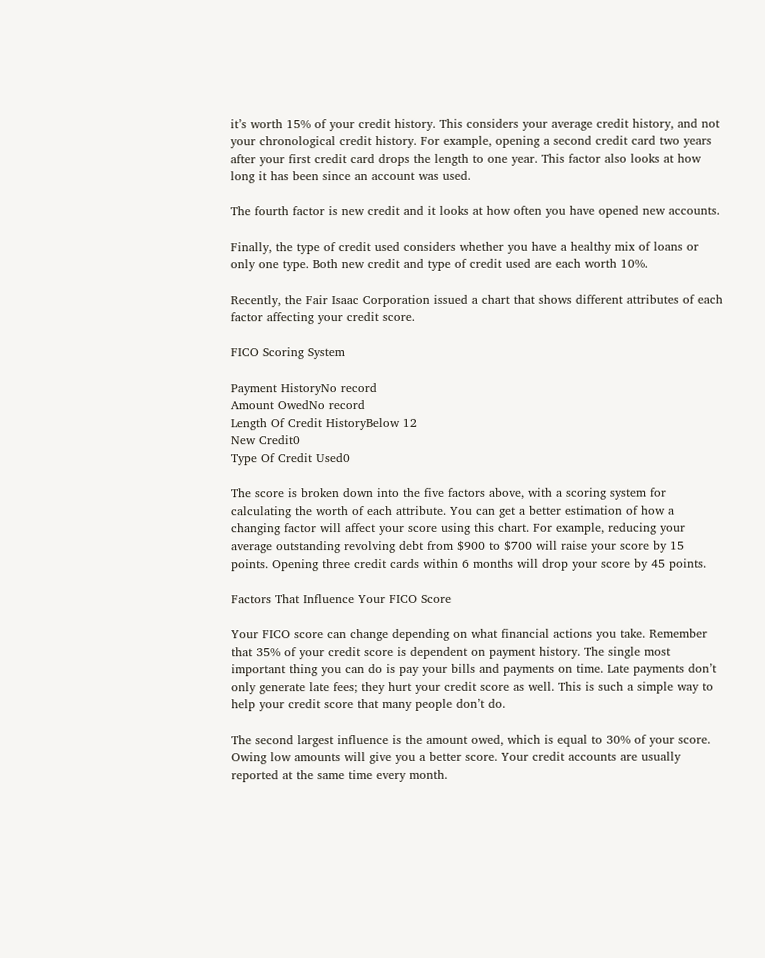it’s worth 15% of your credit history. This considers your average credit history, and not your chronological credit history. For example, opening a second credit card two years after your first credit card drops the length to one year. This factor also looks at how long it has been since an account was used.

The fourth factor is new credit and it looks at how often you have opened new accounts.

Finally, the type of credit used considers whether you have a healthy mix of loans or only one type. Both new credit and type of credit used are each worth 10%.

Recently, the Fair Isaac Corporation issued a chart that shows different attributes of each factor affecting your credit score.

FICO Scoring System

Payment HistoryNo record
Amount OwedNo record
Length Of Credit HistoryBelow 12
New Credit0
Type Of Credit Used0

The score is broken down into the five factors above, with a scoring system for calculating the worth of each attribute. You can get a better estimation of how a changing factor will affect your score using this chart. For example, reducing your average outstanding revolving debt from $900 to $700 will raise your score by 15 points. Opening three credit cards within 6 months will drop your score by 45 points.

Factors That Influence Your FICO Score

Your FICO score can change depending on what financial actions you take. Remember that 35% of your credit score is dependent on payment history. The single most important thing you can do is pay your bills and payments on time. Late payments don’t only generate late fees; they hurt your credit score as well. This is such a simple way to help your credit score that many people don’t do.

The second largest influence is the amount owed, which is equal to 30% of your score. Owing low amounts will give you a better score. Your credit accounts are usually reported at the same time every month.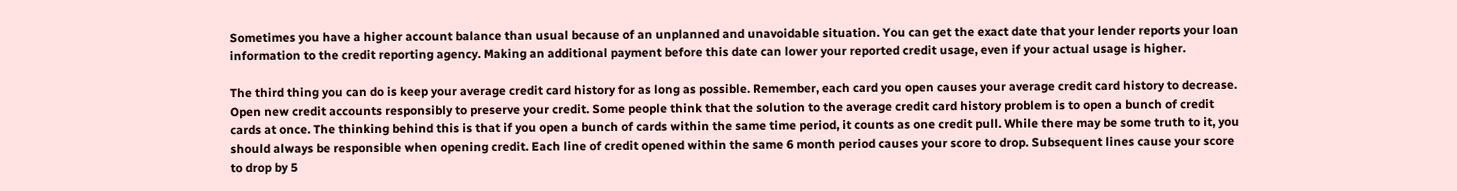Sometimes you have a higher account balance than usual because of an unplanned and unavoidable situation. You can get the exact date that your lender reports your loan information to the credit reporting agency. Making an additional payment before this date can lower your reported credit usage, even if your actual usage is higher.

The third thing you can do is keep your average credit card history for as long as possible. Remember, each card you open causes your average credit card history to decrease. Open new credit accounts responsibly to preserve your credit. Some people think that the solution to the average credit card history problem is to open a bunch of credit cards at once. The thinking behind this is that if you open a bunch of cards within the same time period, it counts as one credit pull. While there may be some truth to it, you should always be responsible when opening credit. Each line of credit opened within the same 6 month period causes your score to drop. Subsequent lines cause your score to drop by 5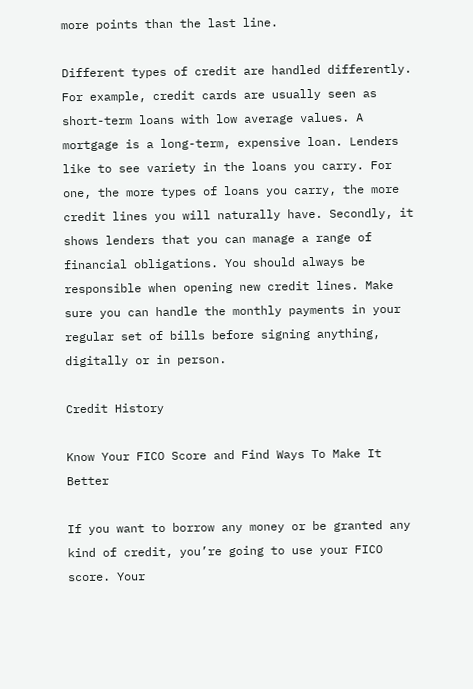more points than the last line.

Different types of credit are handled differently. For example, credit cards are usually seen as short-term loans with low average values. A mortgage is a long-term, expensive loan. Lenders like to see variety in the loans you carry. For one, the more types of loans you carry, the more credit lines you will naturally have. Secondly, it shows lenders that you can manage a range of financial obligations. You should always be responsible when opening new credit lines. Make sure you can handle the monthly payments in your regular set of bills before signing anything, digitally or in person.

Credit History

Know Your FICO Score and Find Ways To Make It Better

If you want to borrow any money or be granted any kind of credit, you’re going to use your FICO score. Your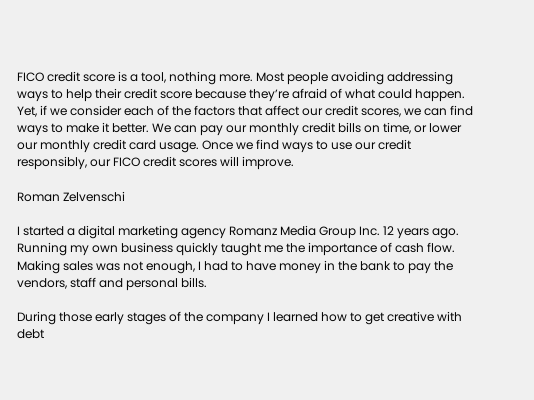FICO credit score is a tool, nothing more. Most people avoiding addressing ways to help their credit score because they’re afraid of what could happen. Yet, if we consider each of the factors that affect our credit scores, we can find ways to make it better. We can pay our monthly credit bills on time, or lower our monthly credit card usage. Once we find ways to use our credit responsibly, our FICO credit scores will improve.

Roman Zelvenschi

I started a digital marketing agency Romanz Media Group Inc. 12 years ago. Running my own business quickly taught me the importance of cash flow. Making sales was not enough, I had to have money in the bank to pay the vendors, staff and personal bills.

During those early stages of the company I learned how to get creative with debt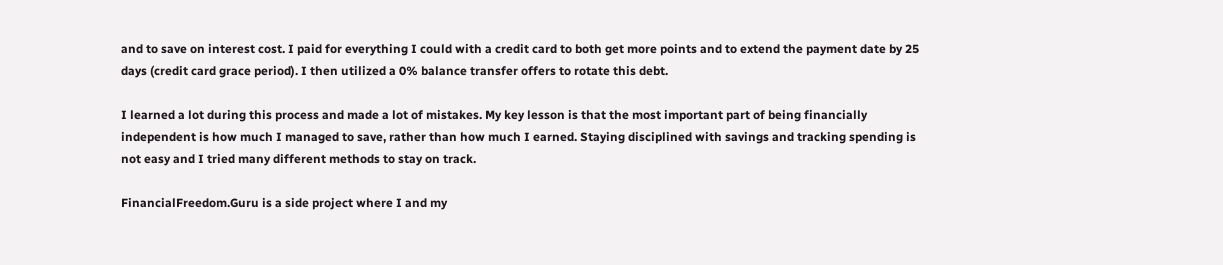and to save on interest cost. I paid for everything I could with a credit card to both get more points and to extend the payment date by 25 days (credit card grace period). I then utilized a 0% balance transfer offers to rotate this debt.

I learned a lot during this process and made a lot of mistakes. My key lesson is that the most important part of being financially independent is how much I managed to save, rather than how much I earned. Staying disciplined with savings and tracking spending is not easy and I tried many different methods to stay on track.

FinancialFreedom.Guru is a side project where I and my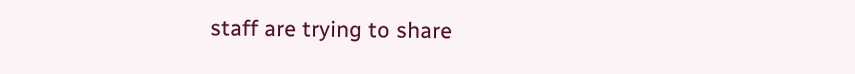staff are trying to share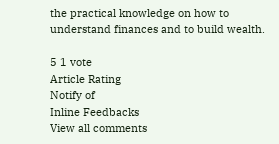the practical knowledge on how to understand finances and to build wealth.

5 1 vote
Article Rating
Notify of
Inline Feedbacks
View all comments